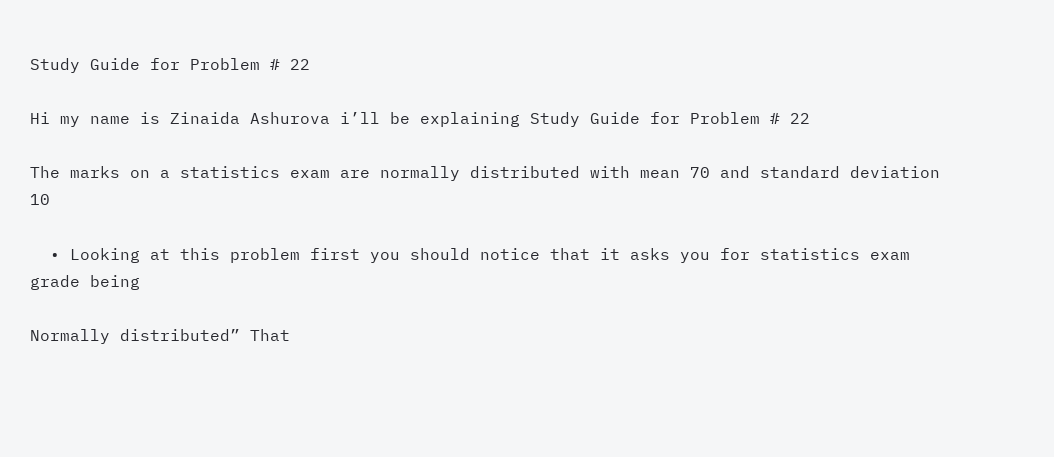Study Guide for Problem # 22

Hi my name is Zinaida Ashurova i’ll be explaining Study Guide for Problem # 22

The marks on a statistics exam are normally distributed with mean 70 and standard deviation 10

  • Looking at this problem first you should notice that it asks you for statistics exam grade being

Normally distributed” That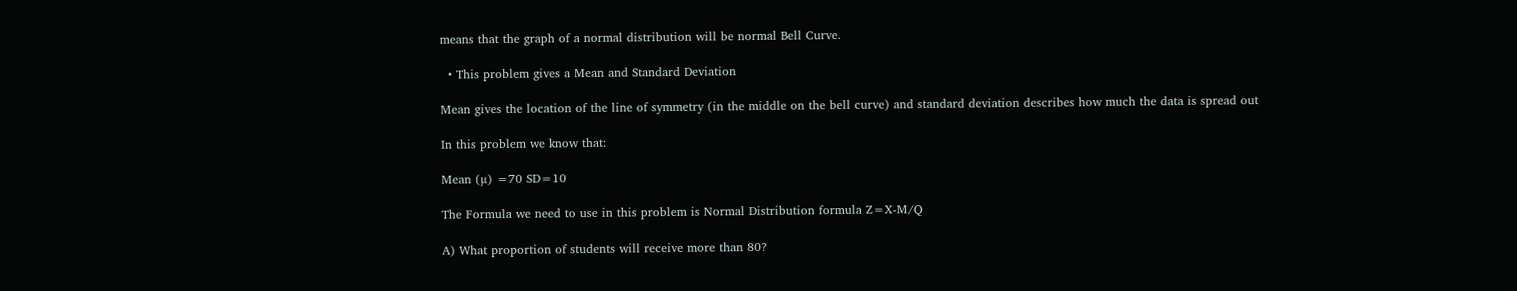means that the graph of a normal distribution will be normal Bell Curve.

  • This problem gives a Mean and Standard Deviation

Mean gives the location of the line of symmetry (in the middle on the bell curve) and standard deviation describes how much the data is spread out

In this problem we know that:

Mean (µ) =70 SD=10

The Formula we need to use in this problem is Normal Distribution formula Z=X-M/Q

A) What proportion of students will receive more than 80?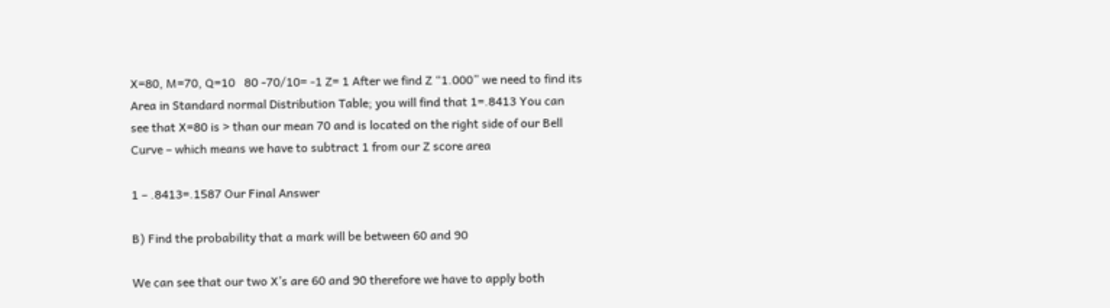X=80, M=70, Q=10   80 -70/10= -1 Z= 1 After we find Z “1.000” we need to find its Area in Standard normal Distribution Table; you will find that 1=.8413 You can see that X=80 is > than our mean 70 and is located on the right side of our Bell Curve – which means we have to subtract 1 from our Z score area

1 – .8413=.1587 Our Final Answer

B) Find the probability that a mark will be between 60 and 90

We can see that our two X’s are 60 and 90 therefore we have to apply both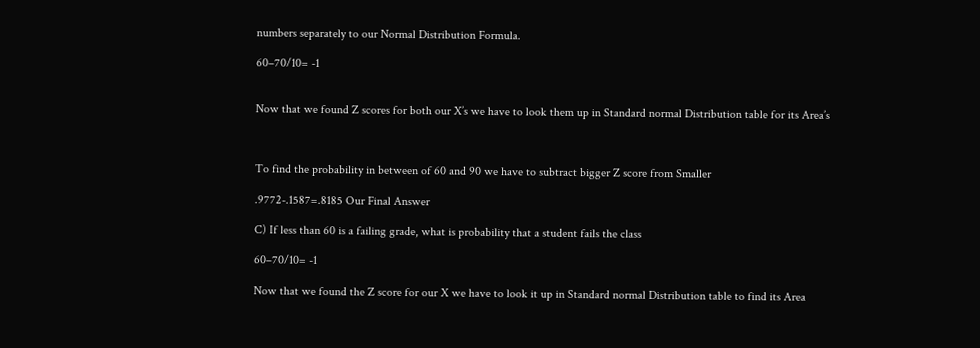numbers separately to our Normal Distribution Formula.

60–70/10= -1


Now that we found Z scores for both our X’s we have to look them up in Standard normal Distribution table for its Area’s



To find the probability in between of 60 and 90 we have to subtract bigger Z score from Smaller

.9772-.1587=.8185 Our Final Answer

C) If less than 60 is a failing grade, what is probability that a student fails the class

60–70/10= -1

Now that we found the Z score for our X we have to look it up in Standard normal Distribution table to find its Area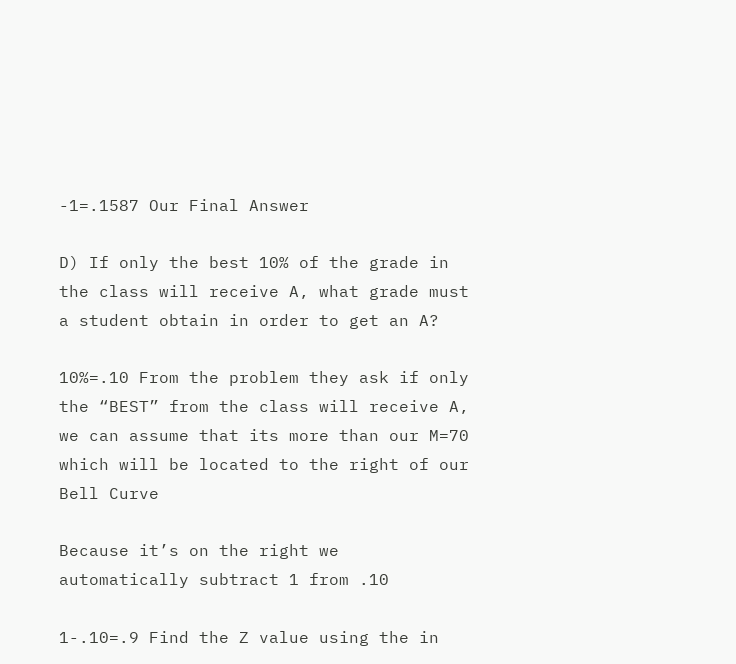-1=.1587 Our Final Answer

D) If only the best 10% of the grade in the class will receive A, what grade must a student obtain in order to get an A?

10%=.10 From the problem they ask if only the “BEST” from the class will receive A, we can assume that its more than our M=70 which will be located to the right of our Bell Curve

Because it’s on the right we automatically subtract 1 from .10

1-.10=.9 Find the Z value using the in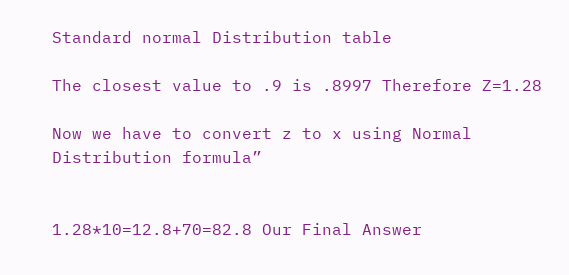Standard normal Distribution table

The closest value to .9 is .8997 Therefore Z=1.28

Now we have to convert z to x using Normal Distribution formula”


1.28*10=12.8+70=82.8 Our Final Answer